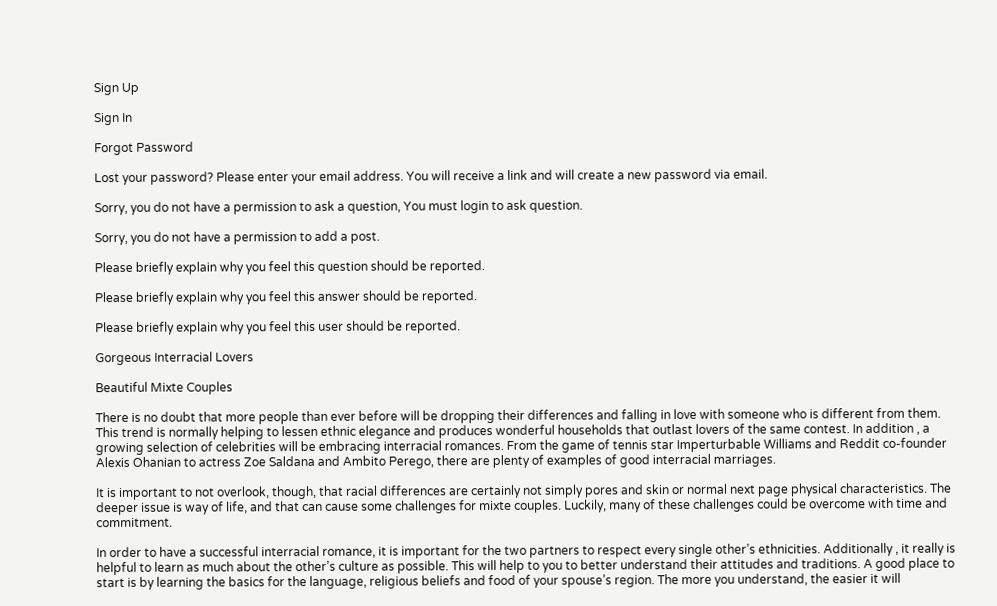Sign Up

Sign In

Forgot Password

Lost your password? Please enter your email address. You will receive a link and will create a new password via email.

Sorry, you do not have a permission to ask a question, You must login to ask question.

Sorry, you do not have a permission to add a post.

Please briefly explain why you feel this question should be reported.

Please briefly explain why you feel this answer should be reported.

Please briefly explain why you feel this user should be reported.

Gorgeous Interracial Lovers

Beautiful Mixte Couples

There is no doubt that more people than ever before will be dropping their differences and falling in love with someone who is different from them. This trend is normally helping to lessen ethnic elegance and produces wonderful households that outlast lovers of the same contest. In addition , a growing selection of celebrities will be embracing interracial romances. From the game of tennis star Imperturbable Williams and Reddit co-founder Alexis Ohanian to actress Zoe Saldana and Ambito Perego, there are plenty of examples of good interracial marriages.

It is important to not overlook, though, that racial differences are certainly not simply pores and skin or normal next page physical characteristics. The deeper issue is way of life, and that can cause some challenges for mixte couples. Luckily, many of these challenges could be overcome with time and commitment.

In order to have a successful interracial romance, it is important for the two partners to respect every single other’s ethnicities. Additionally , it really is helpful to learn as much about the other’s culture as possible. This will help to you to better understand their attitudes and traditions. A good place to start is by learning the basics for the language, religious beliefs and food of your spouse’s region. The more you understand, the easier it will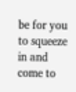be for you to squeeze in and come to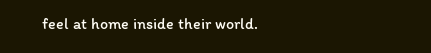feel at home inside their world.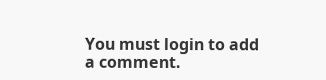You must login to add a comment.